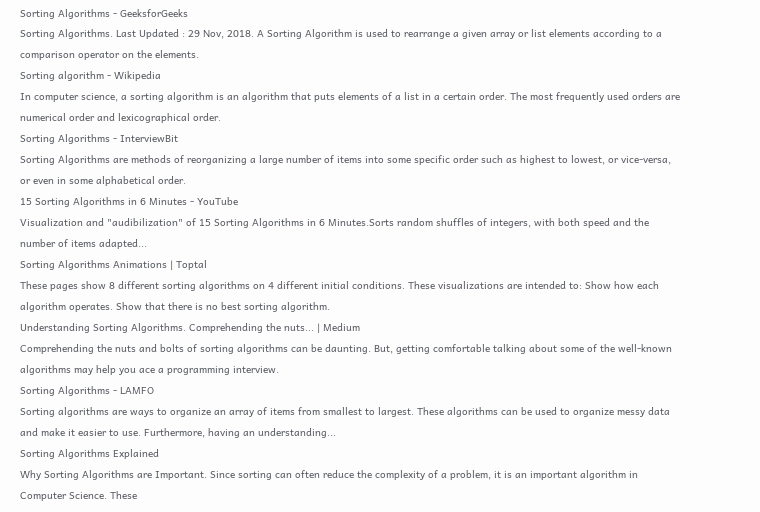Sorting Algorithms - GeeksforGeeks
Sorting Algorithms. Last Updated : 29 Nov, 2018. A Sorting Algorithm is used to rearrange a given array or list elements according to a comparison operator on the elements.
Sorting algorithm - Wikipedia
In computer science, a sorting algorithm is an algorithm that puts elements of a list in a certain order. The most frequently used orders are numerical order and lexicographical order.
Sorting Algorithms - InterviewBit
Sorting Algorithms are methods of reorganizing a large number of items into some specific order such as highest to lowest, or vice-versa, or even in some alphabetical order.
15 Sorting Algorithms in 6 Minutes - YouTube
Visualization and "audibilization" of 15 Sorting Algorithms in 6 Minutes.Sorts random shuffles of integers, with both speed and the number of items adapted...
Sorting Algorithms Animations | Toptal
These pages show 8 different sorting algorithms on 4 different initial conditions. These visualizations are intended to: Show how each algorithm operates. Show that there is no best sorting algorithm.
Understanding Sorting Algorithms. Comprehending the nuts... | Medium
Comprehending the nuts and bolts of sorting algorithms can be daunting. But, getting comfortable talking about some of the well-known algorithms may help you ace a programming interview.
Sorting Algorithms - LAMFO
Sorting algorithms are ways to organize an array of items from smallest to largest. These algorithms can be used to organize messy data and make it easier to use. Furthermore, having an understanding...
Sorting Algorithms Explained
Why Sorting Algorithms are Important. Since sorting can often reduce the complexity of a problem, it is an important algorithm in Computer Science. These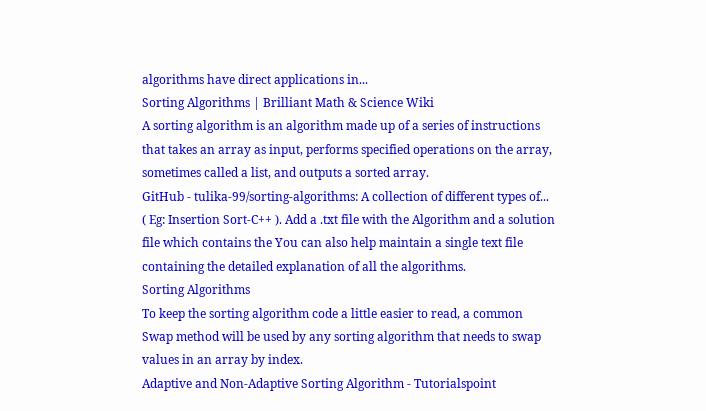algorithms have direct applications in...
Sorting Algorithms | Brilliant Math & Science Wiki
A sorting algorithm is an algorithm made up of a series of instructions that takes an array as input, performs specified operations on the array, sometimes called a list, and outputs a sorted array.
GitHub - tulika-99/sorting-algorithms: A collection of different types of...
( Eg: Insertion Sort-C++ ). Add a .txt file with the Algorithm and a solution file which contains the You can also help maintain a single text file containing the detailed explanation of all the algorithms.
Sorting Algorithms
To keep the sorting algorithm code a little easier to read, a common Swap method will be used by any sorting algorithm that needs to swap values in an array by index.
Adaptive and Non-Adaptive Sorting Algorithm - Tutorialspoint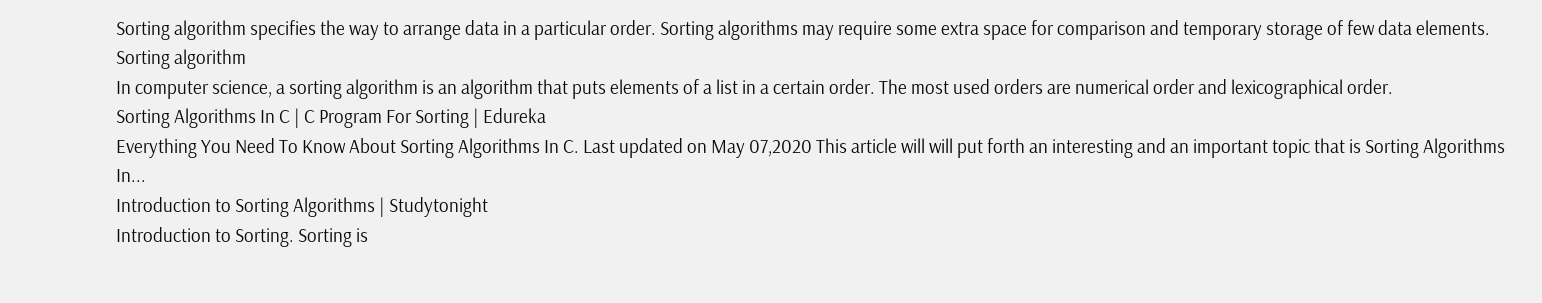Sorting algorithm specifies the way to arrange data in a particular order. Sorting algorithms may require some extra space for comparison and temporary storage of few data elements.
Sorting algorithm
In computer science, a sorting algorithm is an algorithm that puts elements of a list in a certain order. The most used orders are numerical order and lexicographical order.
Sorting Algorithms In C | C Program For Sorting | Edureka
Everything You Need To Know About Sorting Algorithms In C. Last updated on May 07,2020 This article will will put forth an interesting and an important topic that is Sorting Algorithms In...
Introduction to Sorting Algorithms | Studytonight
Introduction to Sorting. Sorting is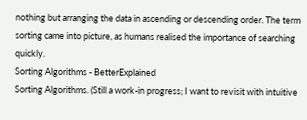nothing but arranging the data in ascending or descending order. The term sorting came into picture, as humans realised the importance of searching quickly.
Sorting Algorithms - BetterExplained
Sorting Algorithms. (Still a work-in progress; I want to revisit with intuitive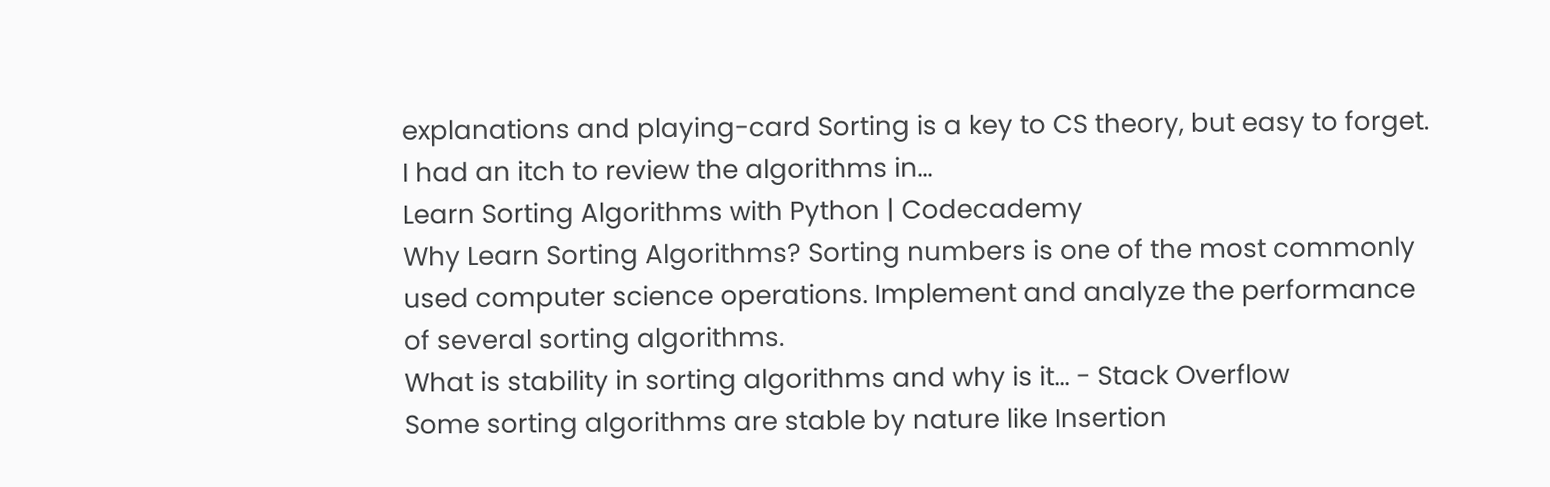explanations and playing-card Sorting is a key to CS theory, but easy to forget. I had an itch to review the algorithms in...
Learn Sorting Algorithms with Python | Codecademy
Why Learn Sorting Algorithms? Sorting numbers is one of the most commonly used computer science operations. Implement and analyze the performance of several sorting algorithms.
What is stability in sorting algorithms and why is it... - Stack Overflow
Some sorting algorithms are stable by nature like Insertion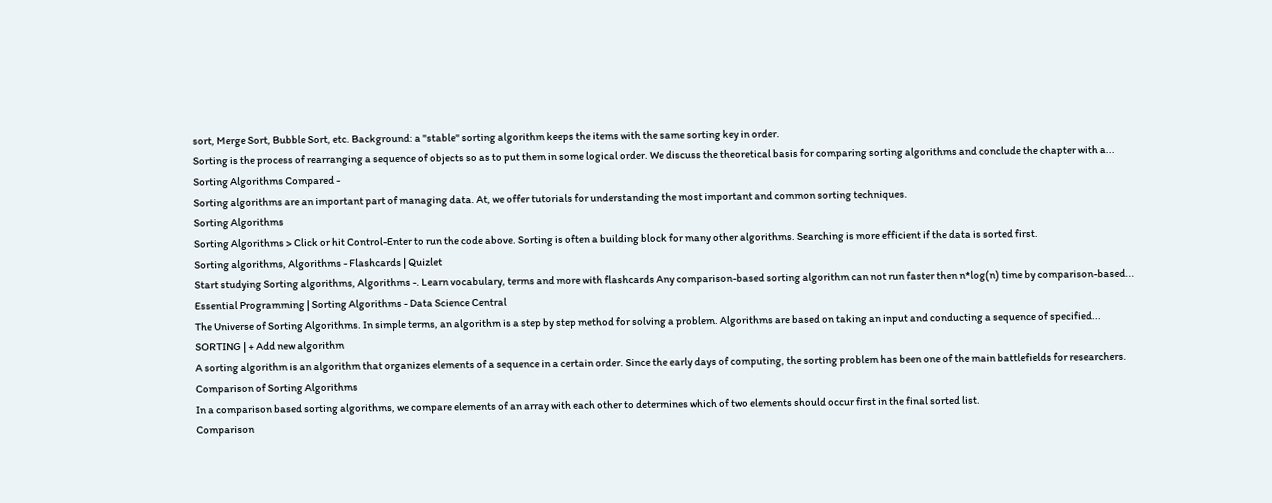sort, Merge Sort, Bubble Sort, etc. Background: a "stable" sorting algorithm keeps the items with the same sorting key in order.
Sorting is the process of rearranging a sequence of objects so as to put them in some logical order. We discuss the theoretical basis for comparing sorting algorithms and conclude the chapter with a...
Sorting Algorithms Compared -
Sorting algorithms are an important part of managing data. At, we offer tutorials for understanding the most important and common sorting techniques.
Sorting Algorithms
Sorting Algorithms > Click or hit Control-Enter to run the code above. Sorting is often a building block for many other algorithms. Searching is more efficient if the data is sorted first.
Sorting algorithms, Algorithms - Flashcards | Quizlet
Start studying Sorting algorithms, Algorithms -. Learn vocabulary, terms and more with flashcards Any comparison-based sorting algorithm can not run faster then n*log(n) time by comparison-based...
Essential Programming | Sorting Algorithms - Data Science Central
The Universe of Sorting Algorithms. In simple terms, an algorithm is a step by step method for solving a problem. Algorithms are based on taking an input and conducting a sequence of specified...
SORTING | + Add new algorithm
A sorting algorithm is an algorithm that organizes elements of a sequence in a certain order. Since the early days of computing, the sorting problem has been one of the main battlefields for researchers.
Comparison of Sorting Algorithms
In a comparison based sorting algorithms, we compare elements of an array with each other to determines which of two elements should occur first in the final sorted list.
Comparison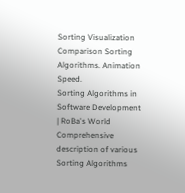Sorting Visualization
Comparison Sorting Algorithms. Animation Speed.
Sorting Algorithms in Software Development | RoBa's World
Comprehensive description of various Sorting Algorithms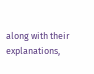along with their explanations,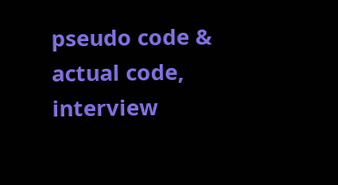pseudo code & actual code, interview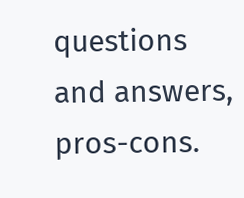questions and answers, pros-cons.